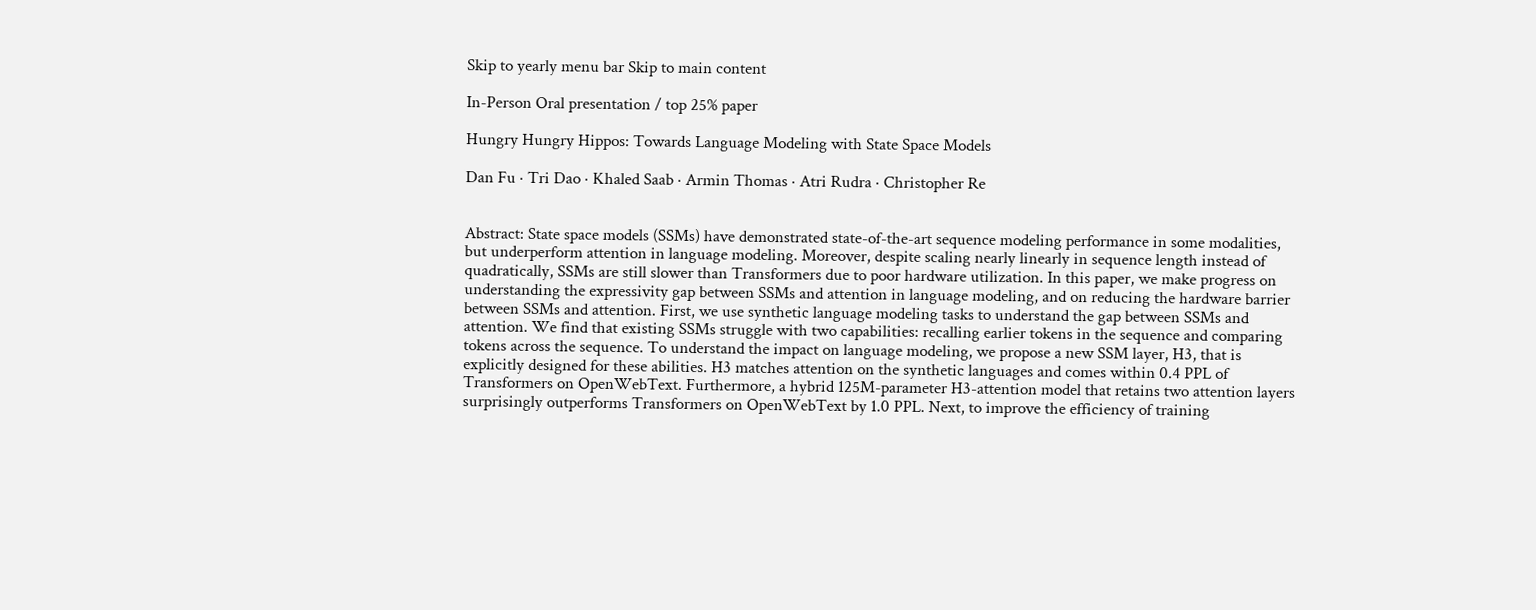Skip to yearly menu bar Skip to main content

In-Person Oral presentation / top 25% paper

Hungry Hungry Hippos: Towards Language Modeling with State Space Models

Dan Fu · Tri Dao · Khaled Saab · Armin Thomas · Atri Rudra · Christopher Re


Abstract: State space models (SSMs) have demonstrated state-of-the-art sequence modeling performance in some modalities, but underperform attention in language modeling. Moreover, despite scaling nearly linearly in sequence length instead of quadratically, SSMs are still slower than Transformers due to poor hardware utilization. In this paper, we make progress on understanding the expressivity gap between SSMs and attention in language modeling, and on reducing the hardware barrier between SSMs and attention. First, we use synthetic language modeling tasks to understand the gap between SSMs and attention. We find that existing SSMs struggle with two capabilities: recalling earlier tokens in the sequence and comparing tokens across the sequence. To understand the impact on language modeling, we propose a new SSM layer, H3, that is explicitly designed for these abilities. H3 matches attention on the synthetic languages and comes within 0.4 PPL of Transformers on OpenWebText. Furthermore, a hybrid 125M-parameter H3-attention model that retains two attention layers surprisingly outperforms Transformers on OpenWebText by 1.0 PPL. Next, to improve the efficiency of training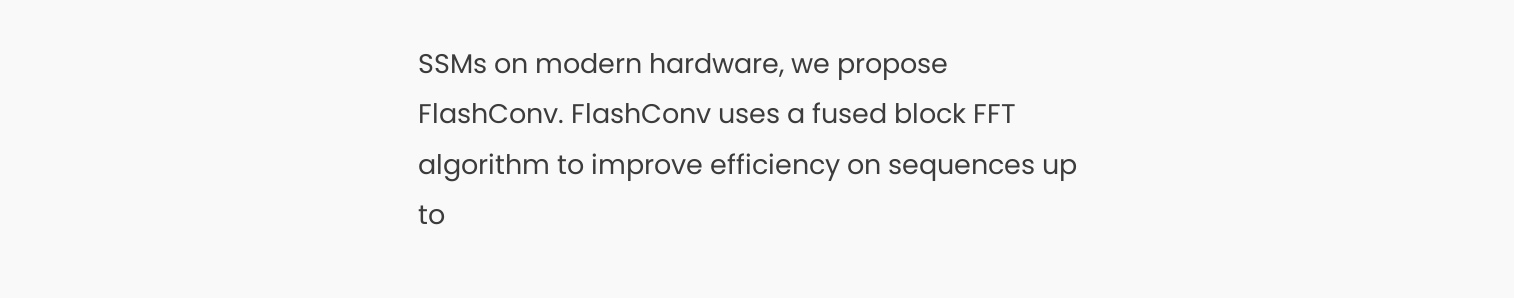SSMs on modern hardware, we propose FlashConv. FlashConv uses a fused block FFT algorithm to improve efficiency on sequences up to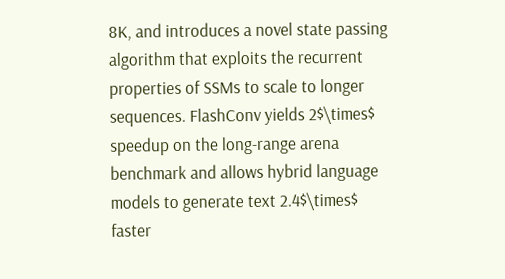8K, and introduces a novel state passing algorithm that exploits the recurrent properties of SSMs to scale to longer sequences. FlashConv yields 2$\times$ speedup on the long-range arena benchmark and allows hybrid language models to generate text 2.4$\times$ faster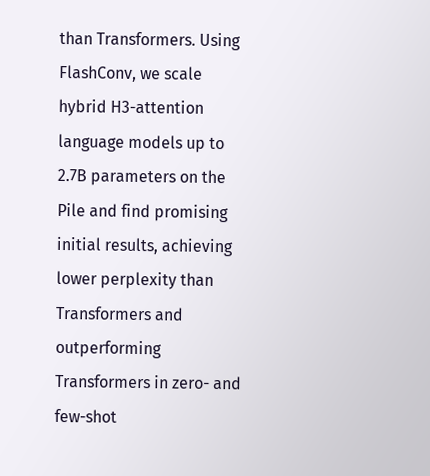than Transformers. Using FlashConv, we scale hybrid H3-attention language models up to 2.7B parameters on the Pile and find promising initial results, achieving lower perplexity than Transformers and outperforming Transformers in zero- and few-shot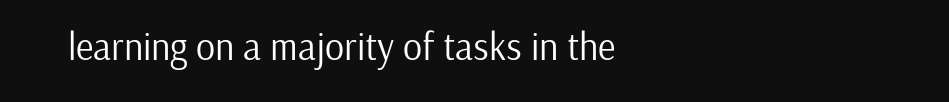learning on a majority of tasks in the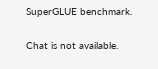SuperGLUE benchmark.

Chat is not available.